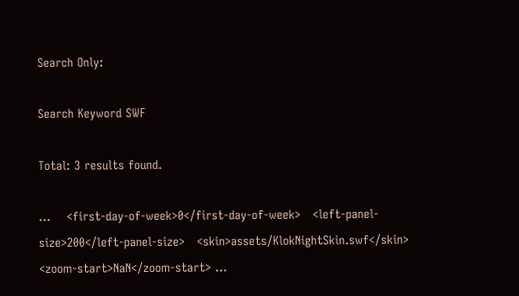Search Only:

Search Keyword SWF

Total: 3 results found.

...    <first-day-of-week>0</first-day-of-week>   <left-panel-size>200</left-panel-size>   <skin>assets/KlokNightSkin.swf</skin>   <zoom-start>NaN</zoom-start> ...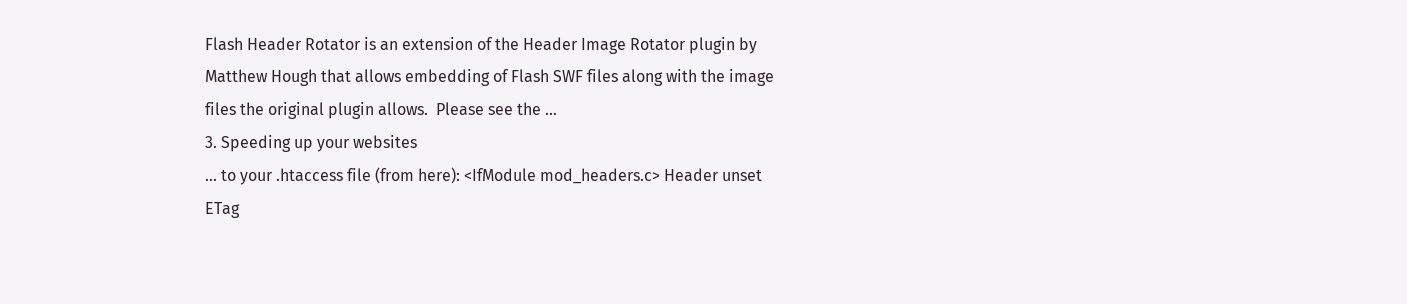Flash Header Rotator is an extension of the Header Image Rotator plugin by Matthew Hough that allows embedding of Flash SWF files along with the image files the original plugin allows.  Please see the ...
3. Speeding up your websites
... to your .htaccess file (from here): <IfModule mod_headers.c> Header unset ETag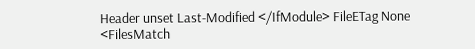Header unset Last-Modified </IfModule> FileETag None <FilesMatch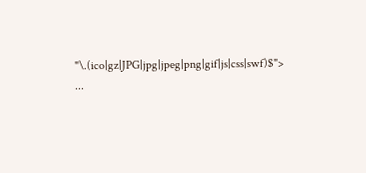"\.(ico|gz|JPG|jpg|jpeg|png|gif|js|css|swf)$"> ...